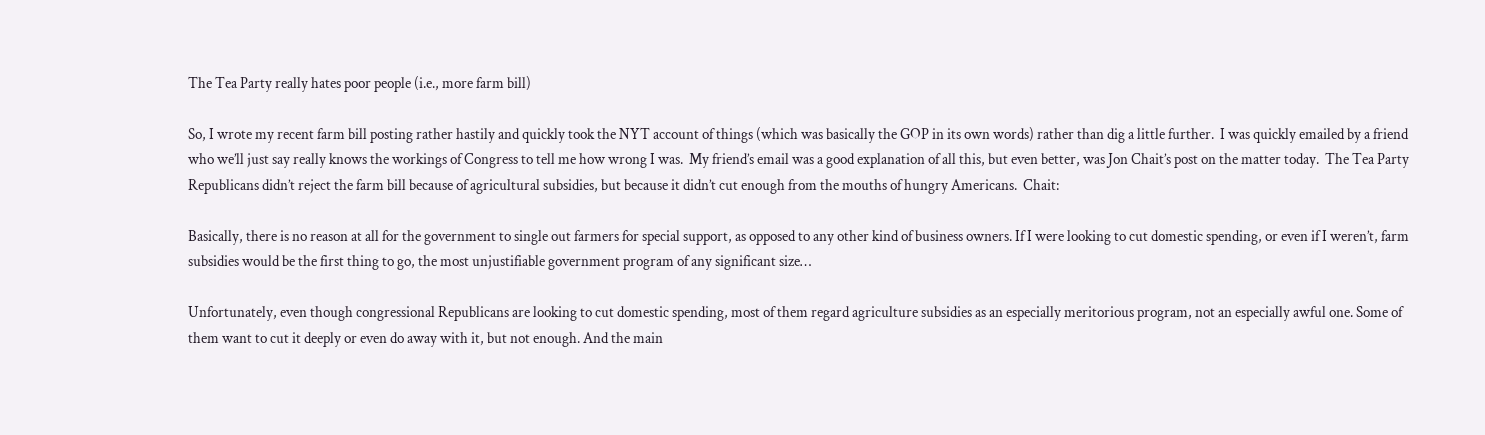The Tea Party really hates poor people (i.e., more farm bill)

So, I wrote my recent farm bill posting rather hastily and quickly took the NYT account of things (which was basically the GOP in its own words) rather than dig a little further.  I was quickly emailed by a friend who we’ll just say really knows the workings of Congress to tell me how wrong I was.  My friend’s email was a good explanation of all this, but even better, was Jon Chait’s post on the matter today.  The Tea Party Republicans didn’t reject the farm bill because of agricultural subsidies, but because it didn’t cut enough from the mouths of hungry Americans.  Chait:

Basically, there is no reason at all for the government to single out farmers for special support, as opposed to any other kind of business owners. If I were looking to cut domestic spending, or even if I weren’t, farm subsidies would be the first thing to go, the most unjustifiable government program of any significant size…

Unfortunately, even though congressional Republicans are looking to cut domestic spending, most of them regard agriculture subsidies as an especially meritorious program, not an especially awful one. Some of them want to cut it deeply or even do away with it, but not enough. And the main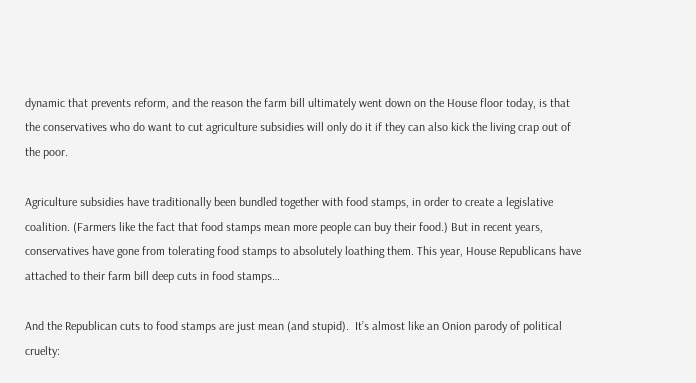dynamic that prevents reform, and the reason the farm bill ultimately went down on the House floor today, is that the conservatives who do want to cut agriculture subsidies will only do it if they can also kick the living crap out of the poor.

Agriculture subsidies have traditionally been bundled together with food stamps, in order to create a legislative coalition. (Farmers like the fact that food stamps mean more people can buy their food.) But in recent years, conservatives have gone from tolerating food stamps to absolutely loathing them. This year, House Republicans have attached to their farm bill deep cuts in food stamps…

And the Republican cuts to food stamps are just mean (and stupid).  It’s almost like an Onion parody of political cruelty: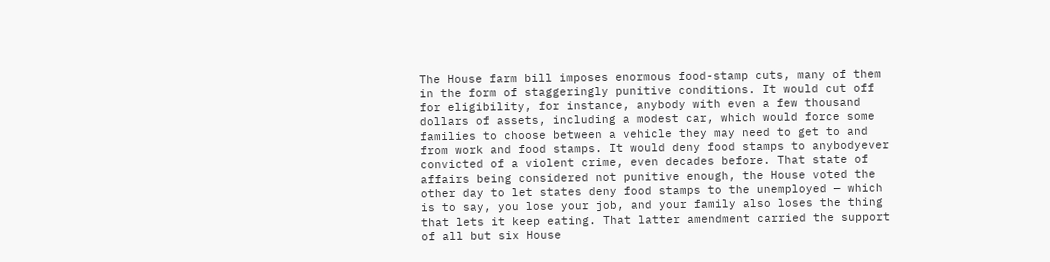The House farm bill imposes enormous food-stamp cuts, many of them in the form of staggeringly punitive conditions. It would cut off for eligibility, for instance, anybody with even a few thousand dollars of assets, including a modest car, which would force some families to choose between a vehicle they may need to get to and from work and food stamps. It would deny food stamps to anybodyever convicted of a violent crime, even decades before. That state of affairs being considered not punitive enough, the House voted the other day to let states deny food stamps to the unemployed — which is to say, you lose your job, and your family also loses the thing that lets it keep eating. That latter amendment carried the support of all but six House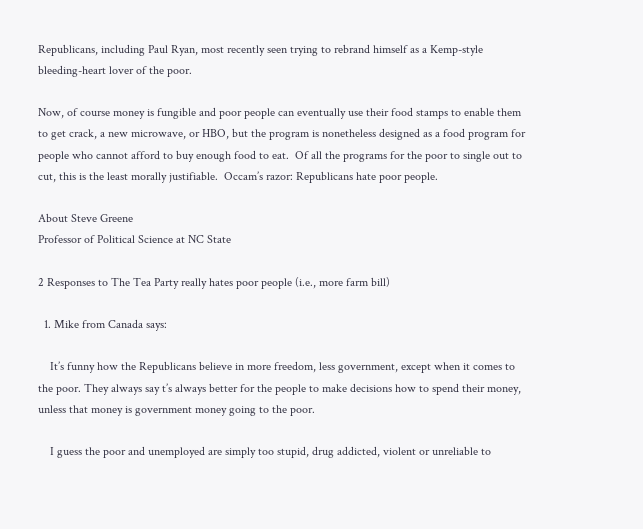Republicans, including Paul Ryan, most recently seen trying to rebrand himself as a Kemp-style bleeding-heart lover of the poor.

Now, of course money is fungible and poor people can eventually use their food stamps to enable them to get crack, a new microwave, or HBO, but the program is nonetheless designed as a food program for people who cannot afford to buy enough food to eat.  Of all the programs for the poor to single out to cut, this is the least morally justifiable.  Occam’s razor: Republicans hate poor people.

About Steve Greene
Professor of Political Science at NC State

2 Responses to The Tea Party really hates poor people (i.e., more farm bill)

  1. Mike from Canada says:

    It’s funny how the Republicans believe in more freedom, less government, except when it comes to the poor. They always say t’s always better for the people to make decisions how to spend their money, unless that money is government money going to the poor.

    I guess the poor and unemployed are simply too stupid, drug addicted, violent or unreliable to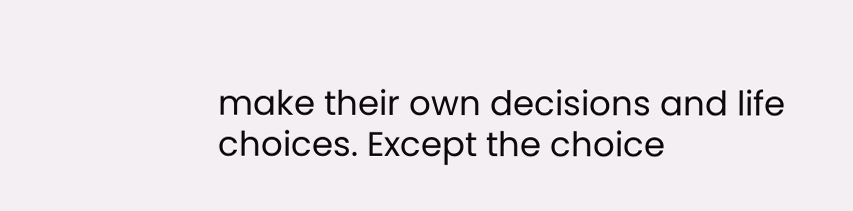make their own decisions and life choices. Except the choice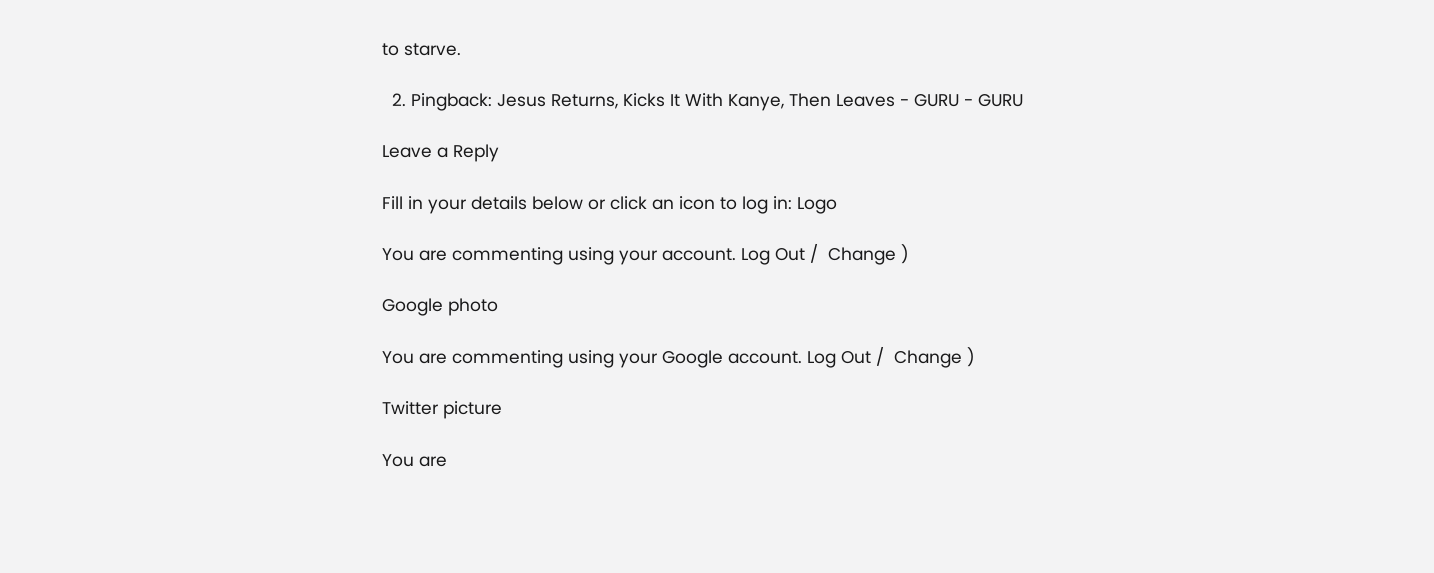to starve.

  2. Pingback: Jesus Returns, Kicks It With Kanye, Then Leaves - GURU - GURU

Leave a Reply

Fill in your details below or click an icon to log in: Logo

You are commenting using your account. Log Out /  Change )

Google photo

You are commenting using your Google account. Log Out /  Change )

Twitter picture

You are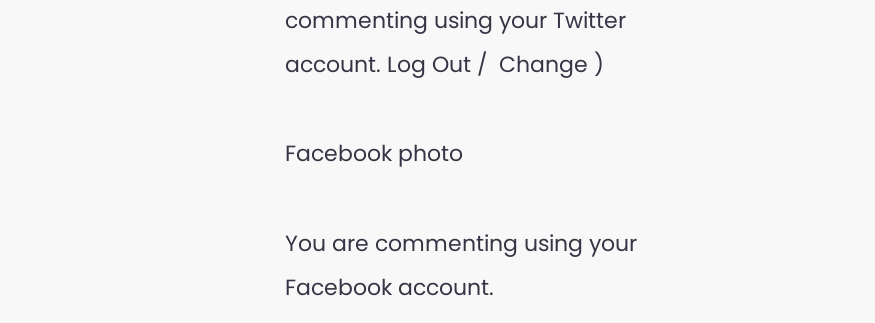commenting using your Twitter account. Log Out /  Change )

Facebook photo

You are commenting using your Facebook account.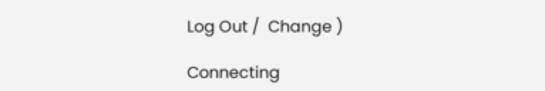Log Out /  Change )

Connecting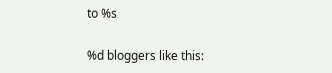to %s

%d bloggers like this: